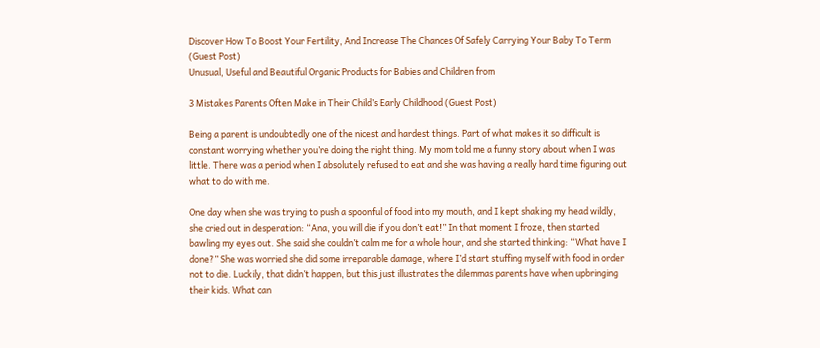Discover How To Boost Your Fertility, And Increase The Chances Of Safely Carrying Your Baby To Term (Guest Post)
Unusual, Useful and Beautiful Organic Products for Babies and Children from

3 Mistakes Parents Often Make in Their Child’s Early Childhood (Guest Post)

Being a parent is undoubtedly one of the nicest and hardest things. Part of what makes it so difficult is constant worrying whether you’re doing the right thing. My mom told me a funny story about when I was little. There was a period when I absolutely refused to eat and she was having a really hard time figuring out what to do with me.

One day when she was trying to push a spoonful of food into my mouth, and I kept shaking my head wildly, she cried out in desperation: “Ana, you will die if you don’t eat!” In that moment I froze, then started bawling my eyes out. She said she couldn’t calm me for a whole hour, and she started thinking: “What have I done?” She was worried she did some irreparable damage, where I’d start stuffing myself with food in order not to die. Luckily, that didn’t happen, but this just illustrates the dilemmas parents have when upbringing their kids. What can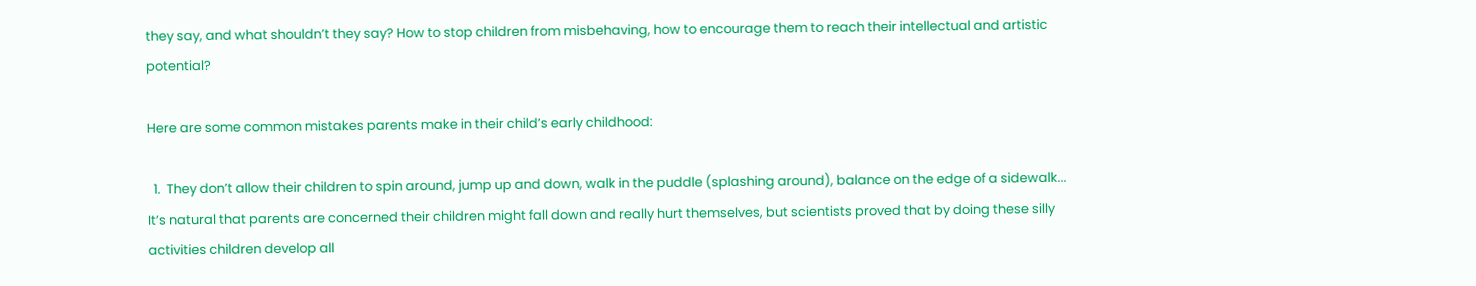they say, and what shouldn’t they say? How to stop children from misbehaving, how to encourage them to reach their intellectual and artistic potential?

Here are some common mistakes parents make in their child’s early childhood:

  1.  They don’t allow their children to spin around, jump up and down, walk in the puddle (splashing around), balance on the edge of a sidewalk... It’s natural that parents are concerned their children might fall down and really hurt themselves, but scientists proved that by doing these silly activities children develop all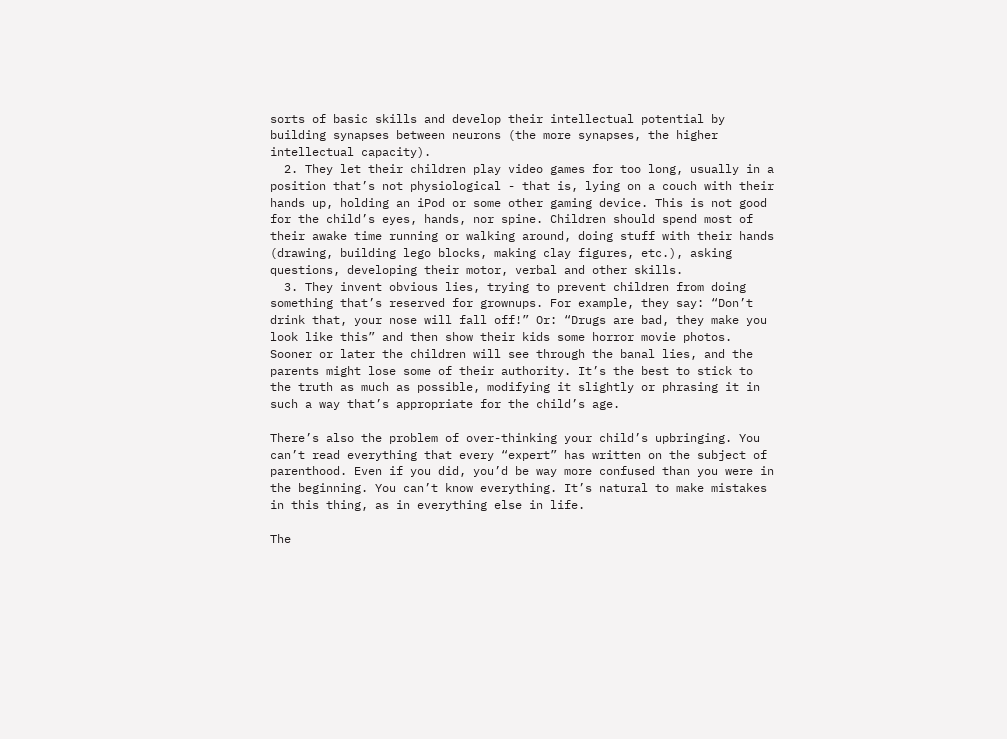sorts of basic skills and develop their intellectual potential by building synapses between neurons (the more synapses, the higher intellectual capacity).
  2. They let their children play video games for too long, usually in a position that’s not physiological - that is, lying on a couch with their hands up, holding an iPod or some other gaming device. This is not good for the child’s eyes, hands, nor spine. Children should spend most of their awake time running or walking around, doing stuff with their hands (drawing, building lego blocks, making clay figures, etc.), asking questions, developing their motor, verbal and other skills.
  3. They invent obvious lies, trying to prevent children from doing something that’s reserved for grownups. For example, they say: “Don’t drink that, your nose will fall off!” Or: “Drugs are bad, they make you look like this” and then show their kids some horror movie photos. Sooner or later the children will see through the banal lies, and the parents might lose some of their authority. It’s the best to stick to the truth as much as possible, modifying it slightly or phrasing it in such a way that’s appropriate for the child’s age.

There’s also the problem of over-thinking your child’s upbringing. You can’t read everything that every “expert” has written on the subject of parenthood. Even if you did, you’d be way more confused than you were in the beginning. You can’t know everything. It’s natural to make mistakes in this thing, as in everything else in life.

The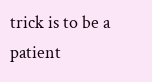trick is to be a patient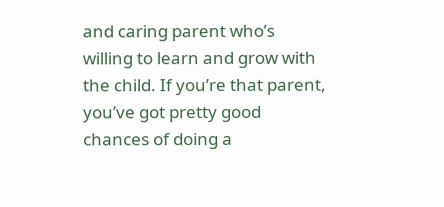and caring parent who’s willing to learn and grow with the child. If you’re that parent, you’ve got pretty good chances of doing a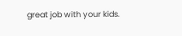great job with your kids.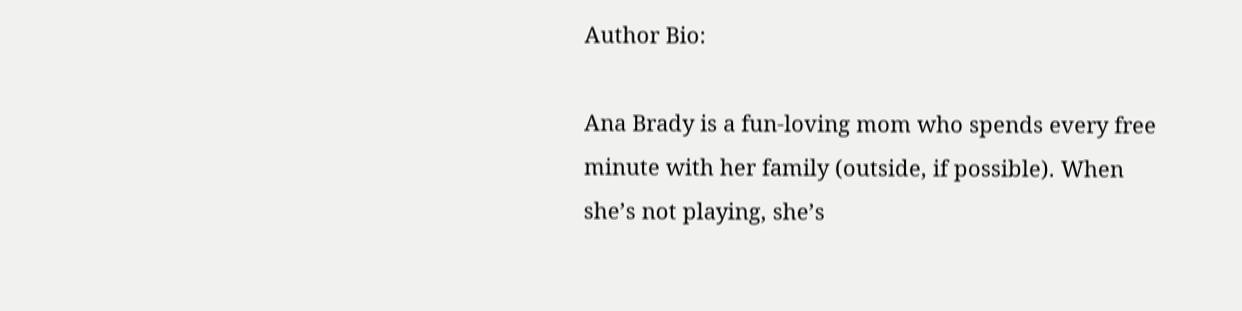Author Bio:

Ana Brady is a fun-loving mom who spends every free minute with her family (outside, if possible). When she’s not playing, she’s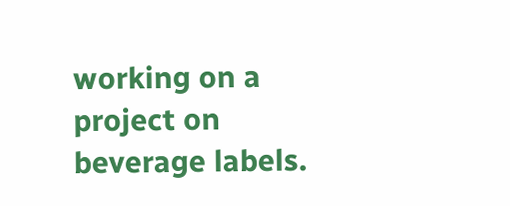working on a project on beverage labels.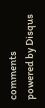comments powered by Disqus